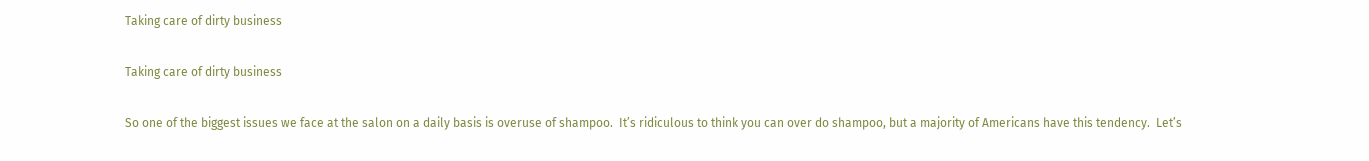Taking care of dirty business

Taking care of dirty business

So one of the biggest issues we face at the salon on a daily basis is overuse of shampoo.  It’s ridiculous to think you can over do shampoo, but a majority of Americans have this tendency.  Let’s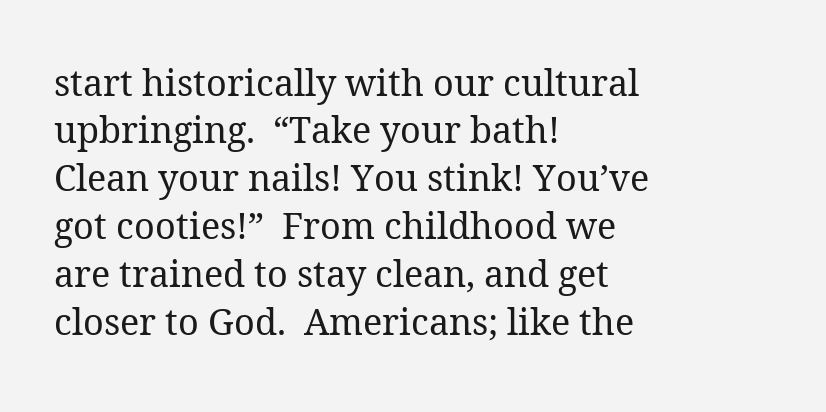start historically with our cultural upbringing.  “Take your bath! Clean your nails! You stink! You’ve got cooties!”  From childhood we are trained to stay clean, and get closer to God.  Americans; like the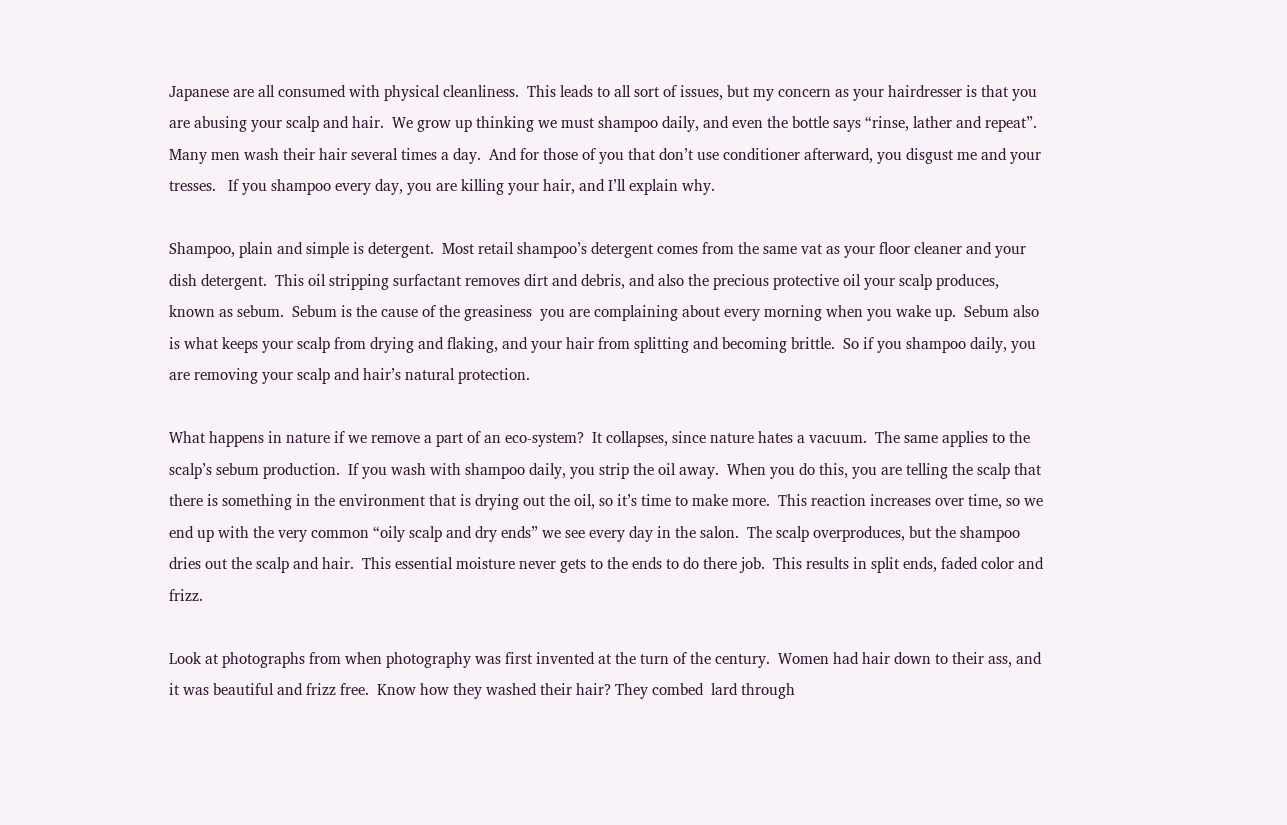Japanese are all consumed with physical cleanliness.  This leads to all sort of issues, but my concern as your hairdresser is that you are abusing your scalp and hair.  We grow up thinking we must shampoo daily, and even the bottle says “rinse, lather and repeat”.  Many men wash their hair several times a day.  And for those of you that don’t use conditioner afterward, you disgust me and your tresses.   If you shampoo every day, you are killing your hair, and I’ll explain why.

Shampoo, plain and simple is detergent.  Most retail shampoo’s detergent comes from the same vat as your floor cleaner and your dish detergent.  This oil stripping surfactant removes dirt and debris, and also the precious protective oil your scalp produces, known as sebum.  Sebum is the cause of the greasiness  you are complaining about every morning when you wake up.  Sebum also is what keeps your scalp from drying and flaking, and your hair from splitting and becoming brittle.  So if you shampoo daily, you are removing your scalp and hair’s natural protection.

What happens in nature if we remove a part of an eco-system?  It collapses, since nature hates a vacuum.  The same applies to the scalp’s sebum production.  If you wash with shampoo daily, you strip the oil away.  When you do this, you are telling the scalp that there is something in the environment that is drying out the oil, so it’s time to make more.  This reaction increases over time, so we end up with the very common “oily scalp and dry ends” we see every day in the salon.  The scalp overproduces, but the shampoo dries out the scalp and hair.  This essential moisture never gets to the ends to do there job.  This results in split ends, faded color and frizz.

Look at photographs from when photography was first invented at the turn of the century.  Women had hair down to their ass, and it was beautiful and frizz free.  Know how they washed their hair? They combed  lard through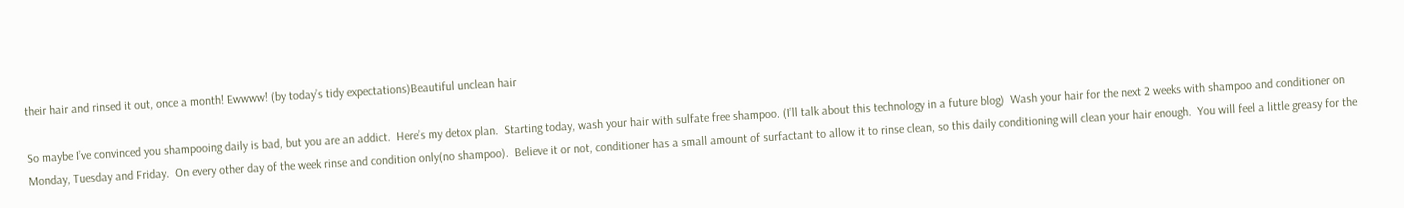their hair and rinsed it out, once a month! Ewwww! (by today’s tidy expectations)Beautiful unclean hair

So maybe I’ve convinced you shampooing daily is bad, but you are an addict.  Here’s my detox plan.  Starting today, wash your hair with sulfate free shampoo. (I’ll talk about this technology in a future blog)  Wash your hair for the next 2 weeks with shampoo and conditioner on Monday, Tuesday and Friday.  On every other day of the week rinse and condition only(no shampoo).  Believe it or not, conditioner has a small amount of surfactant to allow it to rinse clean, so this daily conditioning will clean your hair enough.  You will feel a little greasy for the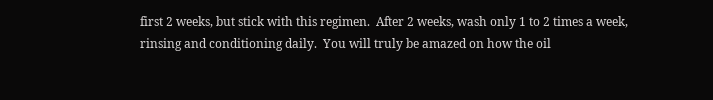first 2 weeks, but stick with this regimen.  After 2 weeks, wash only 1 to 2 times a week, rinsing and conditioning daily.  You will truly be amazed on how the oil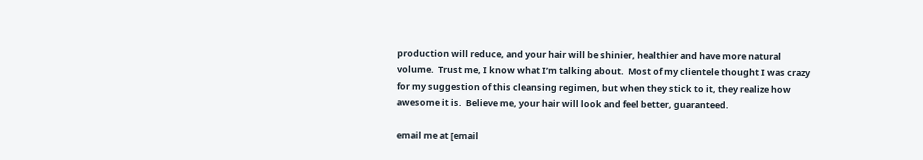production will reduce, and your hair will be shinier, healthier and have more natural volume.  Trust me, I know what I’m talking about.  Most of my clientele thought I was crazy for my suggestion of this cleansing regimen, but when they stick to it, they realize how awesome it is.  Believe me, your hair will look and feel better, guaranteed.

email me at [email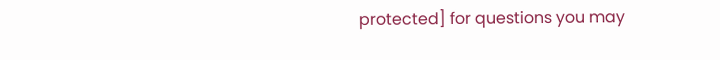protected] for questions you may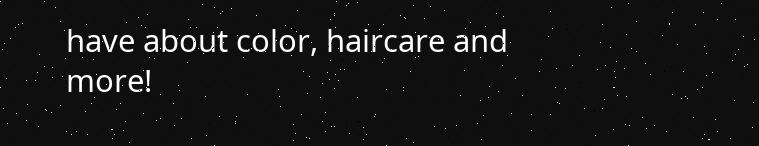have about color, haircare and more!